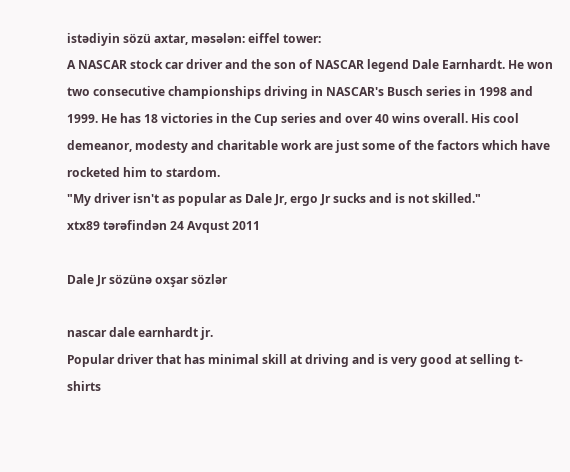istədiyin sözü axtar, məsələn: eiffel tower:
A NASCAR stock car driver and the son of NASCAR legend Dale Earnhardt. He won two consecutive championships driving in NASCAR's Busch series in 1998 and 1999. He has 18 victories in the Cup series and over 40 wins overall. His cool demeanor, modesty and charitable work are just some of the factors which have rocketed him to stardom.
"My driver isn't as popular as Dale Jr, ergo Jr sucks and is not skilled."
xtx89 tərəfindən 24 Avqust 2011

Dale Jr sözünə oxşar sözlər

nascar dale earnhardt jr.
Popular driver that has minimal skill at driving and is very good at selling t-shirts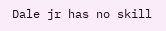Dale jr has no skill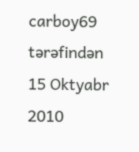carboy69 tərəfindən 15 Oktyabr 2010